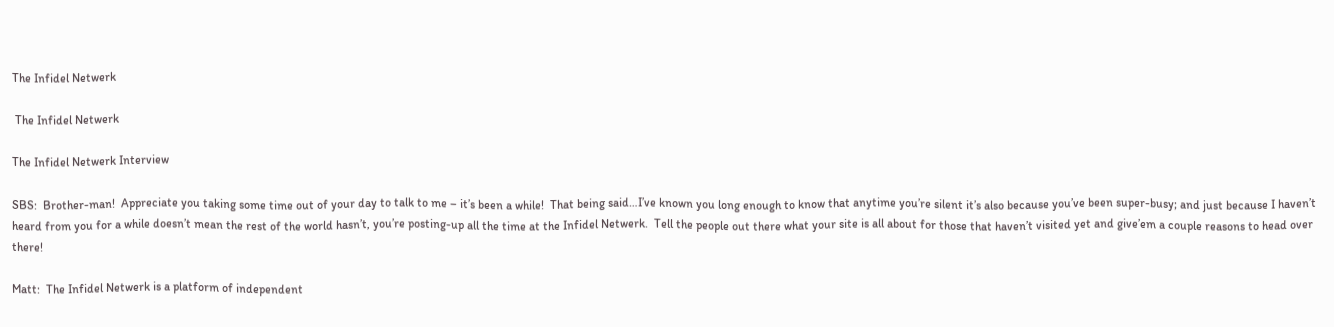The Infidel Netwerk

 The Infidel Netwerk

The Infidel Netwerk Interview

SBS:  Brother-man!  Appreciate you taking some time out of your day to talk to me – it’s been a while!  That being said…I’ve known you long enough to know that anytime you’re silent it’s also because you’ve been super-busy; and just because I haven’t heard from you for a while doesn’t mean the rest of the world hasn’t, you’re posting-up all the time at the Infidel Netwerk.  Tell the people out there what your site is all about for those that haven’t visited yet and give’em a couple reasons to head over there!

Matt:  The Infidel Netwerk is a platform of independent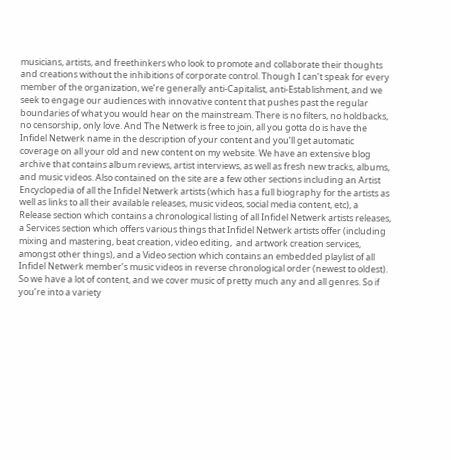musicians, artists, and freethinkers who look to promote and collaborate their thoughts and creations without the inhibitions of corporate control. Though I can’t speak for every member of the organization, we’re generally anti-Capitalist, anti-Establishment, and we seek to engage our audiences with innovative content that pushes past the regular boundaries of what you would hear on the mainstream. There is no filters, no holdbacks, no censorship, only love. And The Netwerk is free to join, all you gotta do is have the Infidel Netwerk name in the description of your content and you’ll get automatic coverage on all your old and new content on my website. We have an extensive blog archive that contains album reviews, artist interviews, as well as fresh new tracks, albums, and music videos. Also contained on the site are a few other sections including an Artist Encyclopedia of all the Infidel Netwerk artists (which has a full biography for the artists as well as links to all their available releases, music videos, social media content, etc), a Release section which contains a chronological listing of all Infidel Netwerk artists releases, a Services section which offers various things that Infidel Netwerk artists offer (including mixing and mastering, beat creation, video editing,  and artwork creation services, amongst other things), and a Video section which contains an embedded playlist of all Infidel Netwerk member’s music videos in reverse chronological order (newest to oldest). So we have a lot of content, and we cover music of pretty much any and all genres. So if you’re into a variety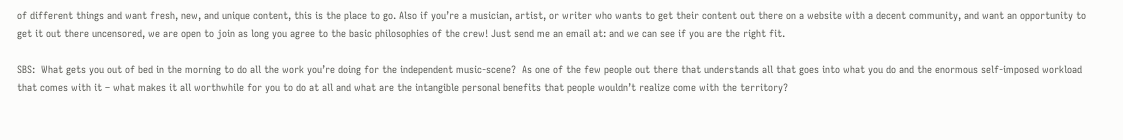of different things and want fresh, new, and unique content, this is the place to go. Also if you’re a musician, artist, or writer who wants to get their content out there on a website with a decent community, and want an opportunity to get it out there uncensored, we are open to join as long you agree to the basic philosophies of the crew! Just send me an email at: and we can see if you are the right fit.

SBS:  What gets you out of bed in the morning to do all the work you’re doing for the independent music-scene?  As one of the few people out there that understands all that goes into what you do and the enormous self-imposed workload that comes with it – what makes it all worthwhile for you to do at all and what are the intangible personal benefits that people wouldn’t realize come with the territory?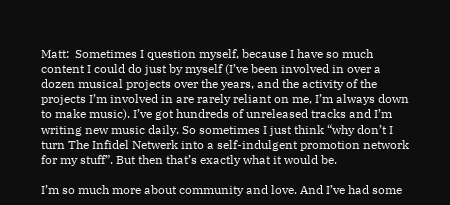Matt:  Sometimes I question myself, because I have so much content I could do just by myself (I’ve been involved in over a dozen musical projects over the years, and the activity of the projects I’m involved in are rarely reliant on me, I’m always down to make music). I’ve got hundreds of unreleased tracks and I’m writing new music daily. So sometimes I just think “why don’t I turn The Infidel Netwerk into a self-indulgent promotion network for my stuff”. But then that’s exactly what it would be.

I’m so much more about community and love. And I’ve had some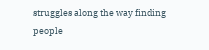struggles along the way finding people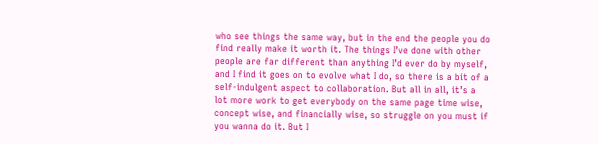who see things the same way, but in the end the people you do find really make it worth it. The things I’ve done with other people are far different than anything I’d ever do by myself, and I find it goes on to evolve what I do, so there is a bit of a self-indulgent aspect to collaboration. But all in all, it’s a lot more work to get everybody on the same page time wise, concept wise, and financially wise, so struggle on you must if you wanna do it. But I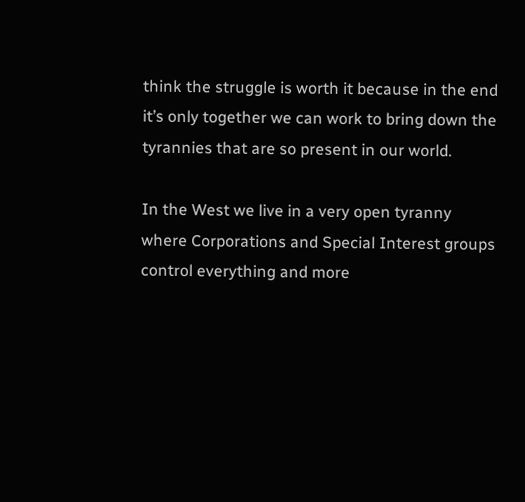think the struggle is worth it because in the end it’s only together we can work to bring down the tyrannies that are so present in our world.

In the West we live in a very open tyranny where Corporations and Special Interest groups control everything and more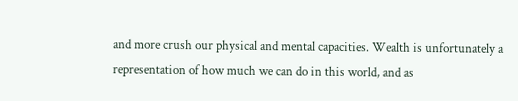and more crush our physical and mental capacities. Wealth is unfortunately a representation of how much we can do in this world, and as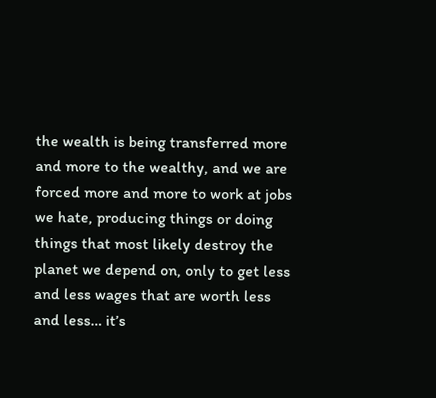the wealth is being transferred more and more to the wealthy, and we are forced more and more to work at jobs we hate, producing things or doing things that most likely destroy the planet we depend on, only to get less and less wages that are worth less and less… it’s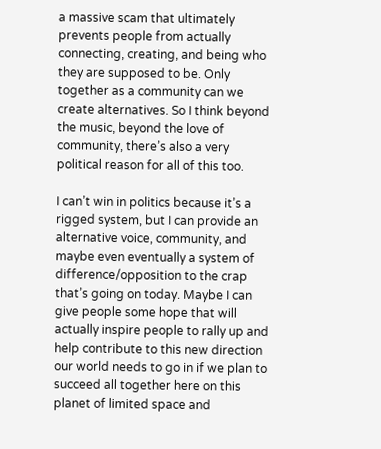a massive scam that ultimately prevents people from actually connecting, creating, and being who they are supposed to be. Only together as a community can we create alternatives. So I think beyond the music, beyond the love of community, there’s also a very political reason for all of this too.

I can’t win in politics because it’s a rigged system, but I can provide an alternative voice, community, and maybe even eventually a system of difference/opposition to the crap that’s going on today. Maybe I can give people some hope that will actually inspire people to rally up and help contribute to this new direction our world needs to go in if we plan to succeed all together here on this planet of limited space and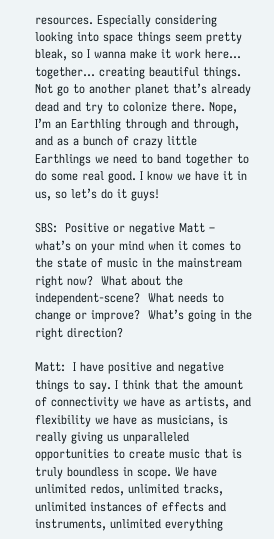resources. Especially considering looking into space things seem pretty bleak, so I wanna make it work here… together… creating beautiful things. Not go to another planet that’s already dead and try to colonize there. Nope, I’m an Earthling through and through, and as a bunch of crazy little Earthlings we need to band together to do some real good. I know we have it in us, so let’s do it guys!

SBS:  Positive or negative Matt – what’s on your mind when it comes to the state of music in the mainstream right now?  What about the independent-scene?  What needs to change or improve?  What’s going in the right direction?

Matt:  I have positive and negative things to say. I think that the amount of connectivity we have as artists, and flexibility we have as musicians, is really giving us unparalleled opportunities to create music that is truly boundless in scope. We have unlimited redos, unlimited tracks, unlimited instances of effects and instruments, unlimited everything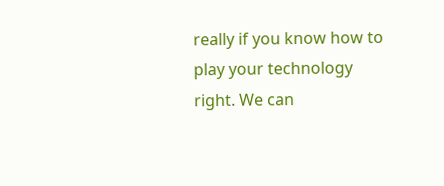really if you know how to play your technology right. We can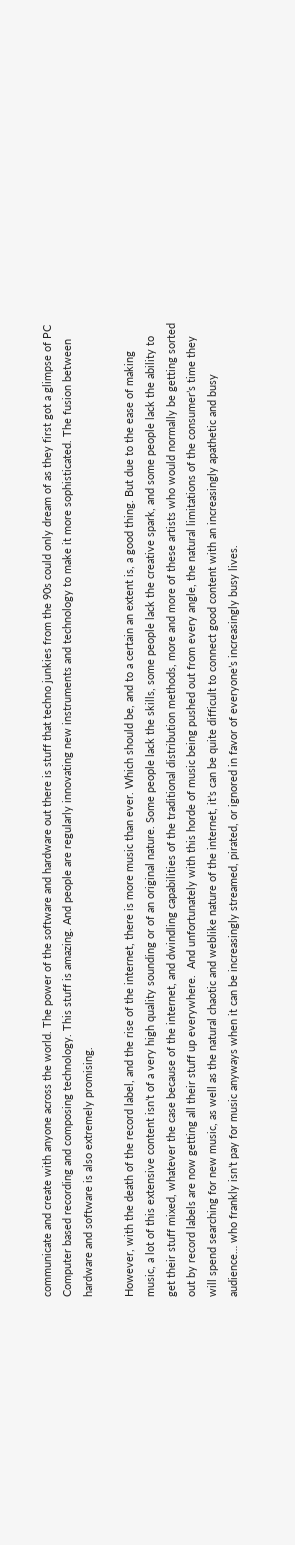communicate and create with anyone across the world. The power of the software and hardware out there is stuff that techno junkies from the 90s could only dream of as they first got a glimpse of PC Computer based recording and composing technology. This stuff is amazing. And people are regularly innovating new instruments and technology to make it more sophisticated. The fusion between hardware and software is also extremely promising.

However, with the death of the record label, and the rise of the internet, there is more music than ever. Which should be, and to a certain an extent is, a good thing. But due to the ease of making music, a lot of this extensive content isn’t of a very high quality sounding or of an original nature. Some people lack the skills, some people lack the creative spark, and some people lack the ability to get their stuff mixed, whatever the case because of the internet, and dwindling capabilities of the traditional distribution methods, more and more of these artists who would normally be getting sorted out by record labels are now getting all their stuff up everywhere.  And unfortunately with this horde of music being pushed out from every angle, the natural limitations of the consumer’s time they will spend searching for new music, as well as the natural chaotic and weblike nature of the internet, it’s can be quite difficult to connect good content with an increasingly apathetic and busy audience… who frankly isn’t pay for music anyways when it can be increasingly streamed, pirated, or ignored in favor of everyone’s increasingly busy lives.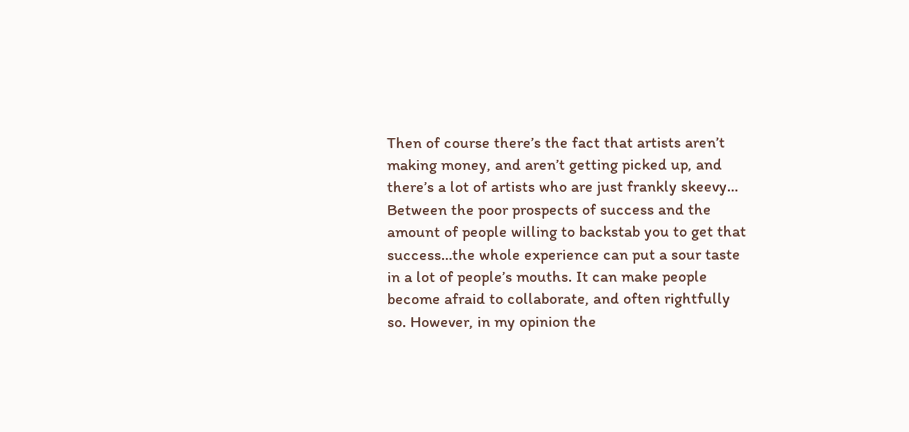Then of course there’s the fact that artists aren’t making money, and aren’t getting picked up, and there’s a lot of artists who are just frankly skeevy…  Between the poor prospects of success and the amount of people willing to backstab you to get that success…the whole experience can put a sour taste in a lot of people’s mouths. It can make people become afraid to collaborate, and often rightfully so. However, in my opinion the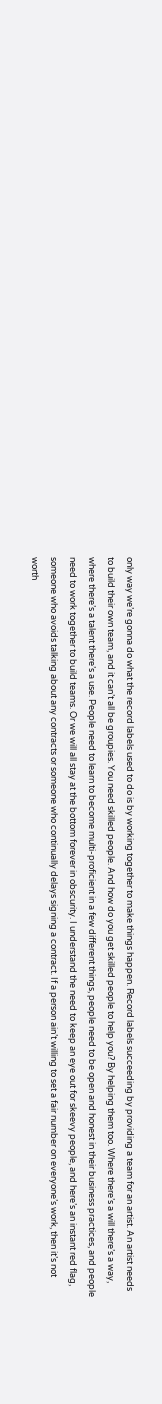only way we’re gonna do what the record labels used to do is by working together to make things happen. Record labels succeeding by providing a team for an artist. An artist needs to build their own team, and it can’t all be groupies. You need skilled people. And how do you get skilled people to help you? By helping them too. Where there’s a will there’s a way, where there’s a talent there’s a use. People need to learn to become multi-proficient in a few different things, people need to be open and honest in their business practices, and people need to work together to build teams. Or we will all stay at the bottom forever in obscurity. I understand the need to keep an eye out for skeevy people, and here’s an instant red flag, someone who avoids talking about any contracts or someone who continually delays signing a contract. If a person ain’t willing to set a fair number on everyone’s work, then it’s not worth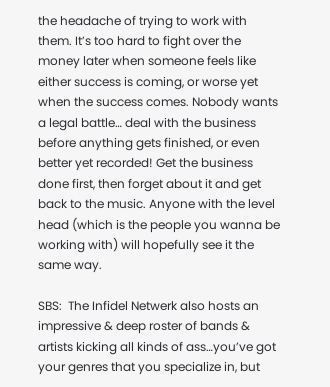the headache of trying to work with them. It’s too hard to fight over the money later when someone feels like either success is coming, or worse yet when the success comes. Nobody wants a legal battle… deal with the business before anything gets finished, or even better yet recorded! Get the business done first, then forget about it and get back to the music. Anyone with the level head (which is the people you wanna be working with) will hopefully see it the same way.

SBS:  The Infidel Netwerk also hosts an impressive & deep roster of bands & artists kicking all kinds of ass…you’ve got your genres that you specialize in, but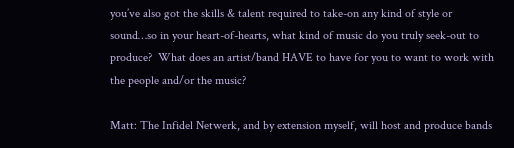you’ve also got the skills & talent required to take-on any kind of style or sound…so in your heart-of-hearts, what kind of music do you truly seek-out to produce?  What does an artist/band HAVE to have for you to want to work with the people and/or the music?

Matt: The Infidel Netwerk, and by extension myself, will host and produce bands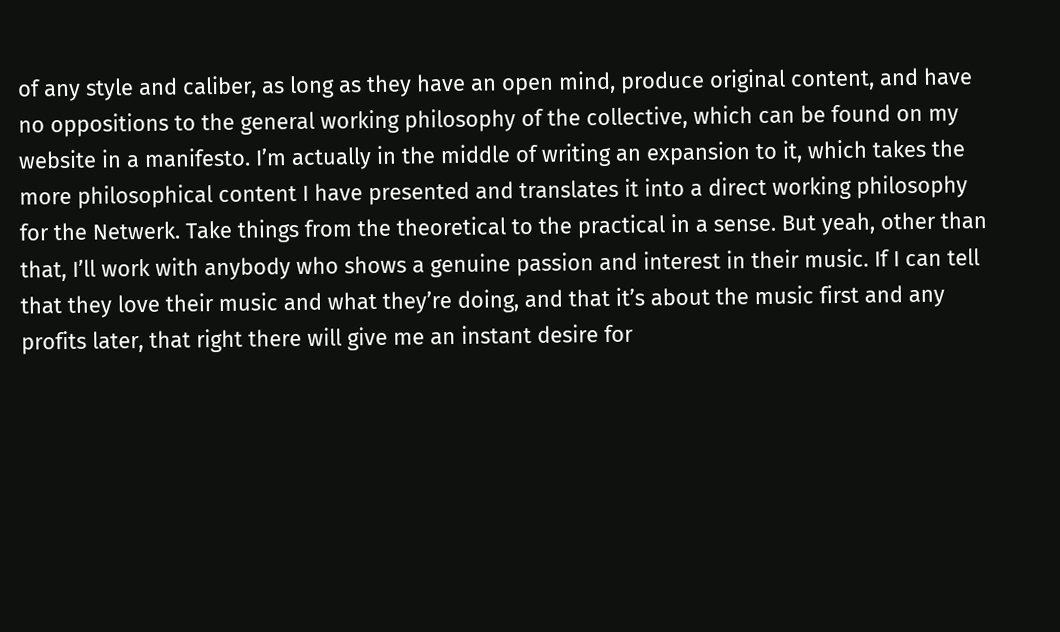of any style and caliber, as long as they have an open mind, produce original content, and have no oppositions to the general working philosophy of the collective, which can be found on my website in a manifesto. I’m actually in the middle of writing an expansion to it, which takes the more philosophical content I have presented and translates it into a direct working philosophy for the Netwerk. Take things from the theoretical to the practical in a sense. But yeah, other than that, I’ll work with anybody who shows a genuine passion and interest in their music. If I can tell that they love their music and what they’re doing, and that it’s about the music first and any profits later, that right there will give me an instant desire for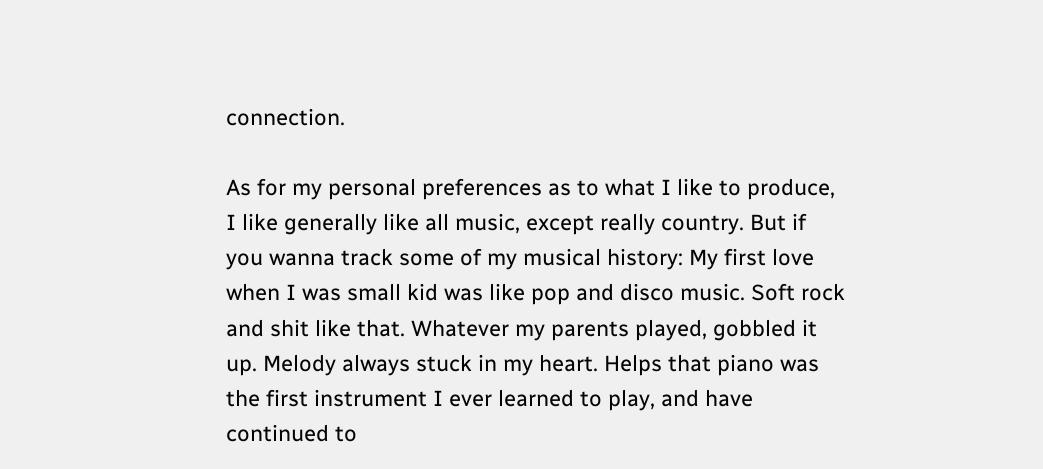connection.

As for my personal preferences as to what I like to produce, I like generally like all music, except really country. But if you wanna track some of my musical history: My first love when I was small kid was like pop and disco music. Soft rock and shit like that. Whatever my parents played, gobbled it up. Melody always stuck in my heart. Helps that piano was the first instrument I ever learned to play, and have continued to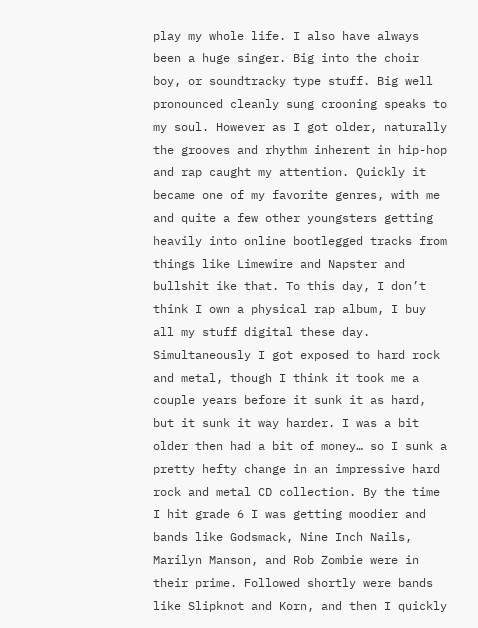play my whole life. I also have always been a huge singer. Big into the choir boy, or soundtracky type stuff. Big well pronounced cleanly sung crooning speaks to my soul. However as I got older, naturally the grooves and rhythm inherent in hip-hop and rap caught my attention. Quickly it became one of my favorite genres, with me and quite a few other youngsters getting heavily into online bootlegged tracks from things like Limewire and Napster and bullshit ike that. To this day, I don’t think I own a physical rap album, I buy all my stuff digital these day. Simultaneously I got exposed to hard rock and metal, though I think it took me a couple years before it sunk it as hard, but it sunk it way harder. I was a bit older then had a bit of money… so I sunk a pretty hefty change in an impressive hard rock and metal CD collection. By the time I hit grade 6 I was getting moodier and bands like Godsmack, Nine Inch Nails, Marilyn Manson, and Rob Zombie were in their prime. Followed shortly were bands like Slipknot and Korn, and then I quickly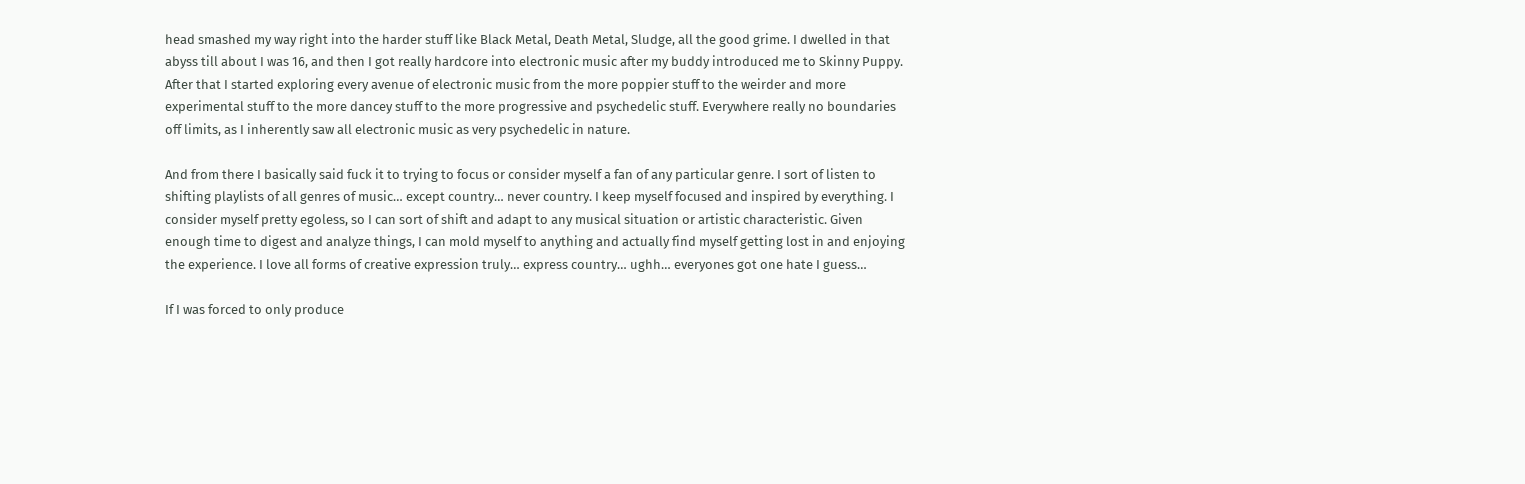head smashed my way right into the harder stuff like Black Metal, Death Metal, Sludge, all the good grime. I dwelled in that abyss till about I was 16, and then I got really hardcore into electronic music after my buddy introduced me to Skinny Puppy. After that I started exploring every avenue of electronic music from the more poppier stuff to the weirder and more experimental stuff to the more dancey stuff to the more progressive and psychedelic stuff. Everywhere really no boundaries off limits, as I inherently saw all electronic music as very psychedelic in nature.

And from there I basically said fuck it to trying to focus or consider myself a fan of any particular genre. I sort of listen to shifting playlists of all genres of music… except country… never country. I keep myself focused and inspired by everything. I consider myself pretty egoless, so I can sort of shift and adapt to any musical situation or artistic characteristic. Given enough time to digest and analyze things, I can mold myself to anything and actually find myself getting lost in and enjoying the experience. I love all forms of creative expression truly… express country… ughh… everyones got one hate I guess…

If I was forced to only produce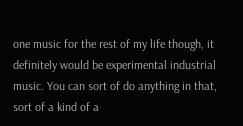one music for the rest of my life though, it definitely would be experimental industrial music. You can sort of do anything in that, sort of a kind of a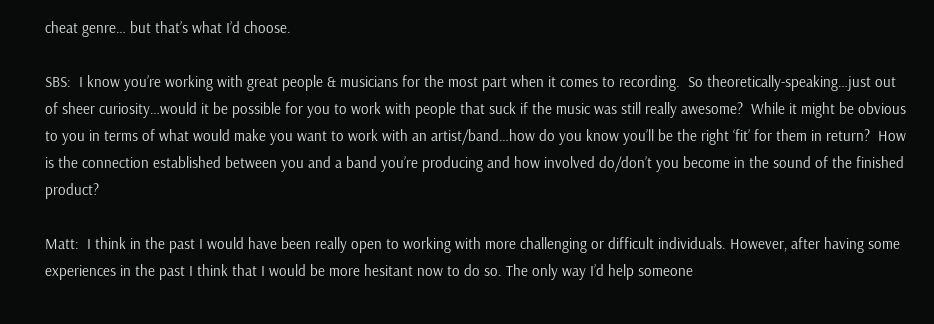cheat genre… but that’s what I’d choose.

SBS:  I know you’re working with great people & musicians for the most part when it comes to recording.  So theoretically-speaking…just out of sheer curiosity…would it be possible for you to work with people that suck if the music was still really awesome?  While it might be obvious to you in terms of what would make you want to work with an artist/band…how do you know you’ll be the right ‘fit’ for them in return?  How is the connection established between you and a band you’re producing and how involved do/don’t you become in the sound of the finished product?

Matt:  I think in the past I would have been really open to working with more challenging or difficult individuals. However, after having some experiences in the past I think that I would be more hesitant now to do so. The only way I’d help someone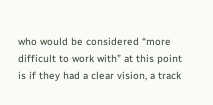who would be considered “more difficult to work with” at this point is if they had a clear vision, a track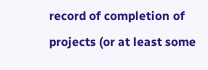record of completion of projects (or at least some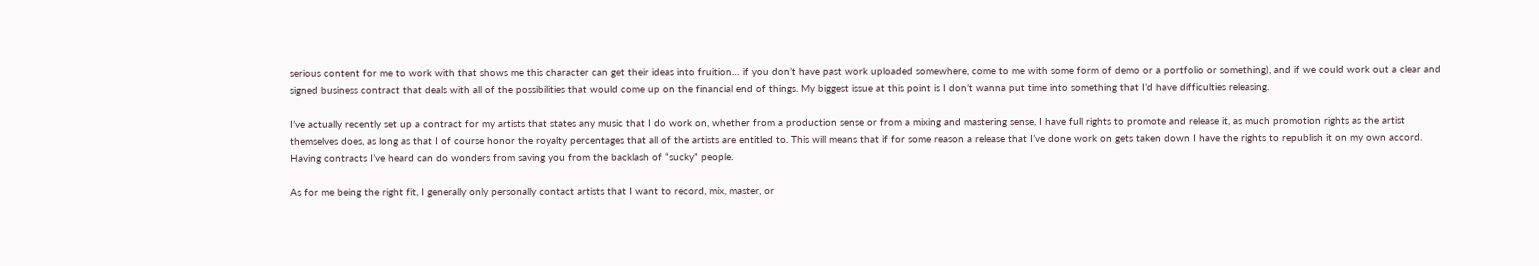serious content for me to work with that shows me this character can get their ideas into fruition… if you don’t have past work uploaded somewhere, come to me with some form of demo or a portfolio or something), and if we could work out a clear and signed business contract that deals with all of the possibilities that would come up on the financial end of things. My biggest issue at this point is I don’t wanna put time into something that I’d have difficulties releasing.

I’ve actually recently set up a contract for my artists that states any music that I do work on, whether from a production sense or from a mixing and mastering sense, I have full rights to promote and release it, as much promotion rights as the artist themselves does, as long as that I of course honor the royalty percentages that all of the artists are entitled to. This will means that if for some reason a release that I’ve done work on gets taken down I have the rights to republish it on my own accord. Having contracts I’ve heard can do wonders from saving you from the backlash of “sucky” people.

As for me being the right fit, I generally only personally contact artists that I want to record, mix, master, or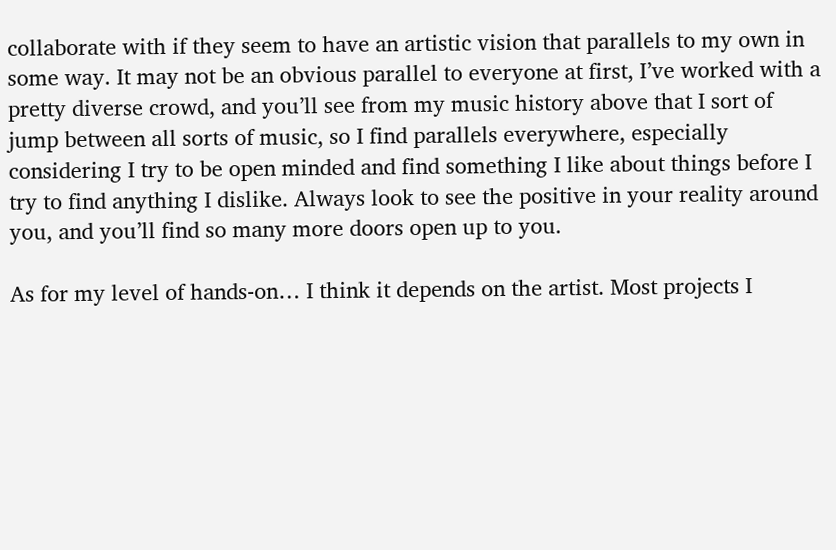collaborate with if they seem to have an artistic vision that parallels to my own in some way. It may not be an obvious parallel to everyone at first, I’ve worked with a pretty diverse crowd, and you’ll see from my music history above that I sort of jump between all sorts of music, so I find parallels everywhere, especially considering I try to be open minded and find something I like about things before I try to find anything I dislike. Always look to see the positive in your reality around you, and you’ll find so many more doors open up to you.

As for my level of hands-on… I think it depends on the artist. Most projects I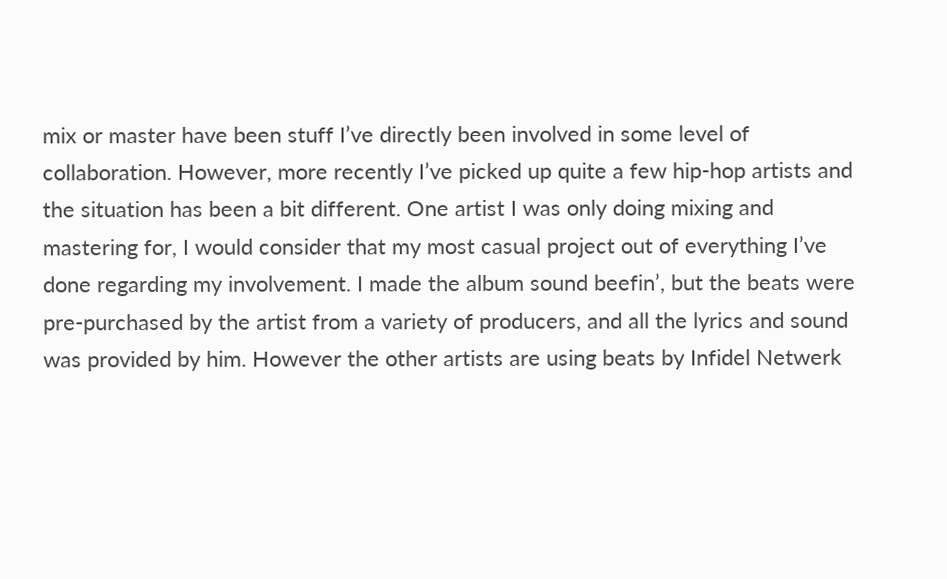mix or master have been stuff I’ve directly been involved in some level of collaboration. However, more recently I’ve picked up quite a few hip-hop artists and the situation has been a bit different. One artist I was only doing mixing and mastering for, I would consider that my most casual project out of everything I’ve done regarding my involvement. I made the album sound beefin’, but the beats were pre-purchased by the artist from a variety of producers, and all the lyrics and sound was provided by him. However the other artists are using beats by Infidel Netwerk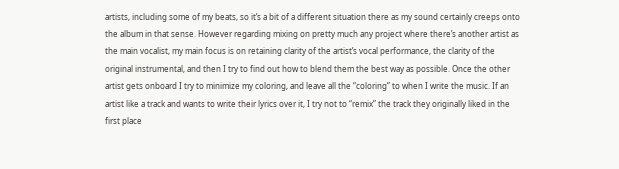artists, including some of my beats, so it’s a bit of a different situation there as my sound certainly creeps onto the album in that sense. However regarding mixing on pretty much any project where there’s another artist as the main vocalist, my main focus is on retaining clarity of the artist’s vocal performance, the clarity of the original instrumental, and then I try to find out how to blend them the best way as possible. Once the other artist gets onboard I try to minimize my coloring, and leave all the “coloring” to when I write the music. If an artist like a track and wants to write their lyrics over it, I try not to “remix” the track they originally liked in the first place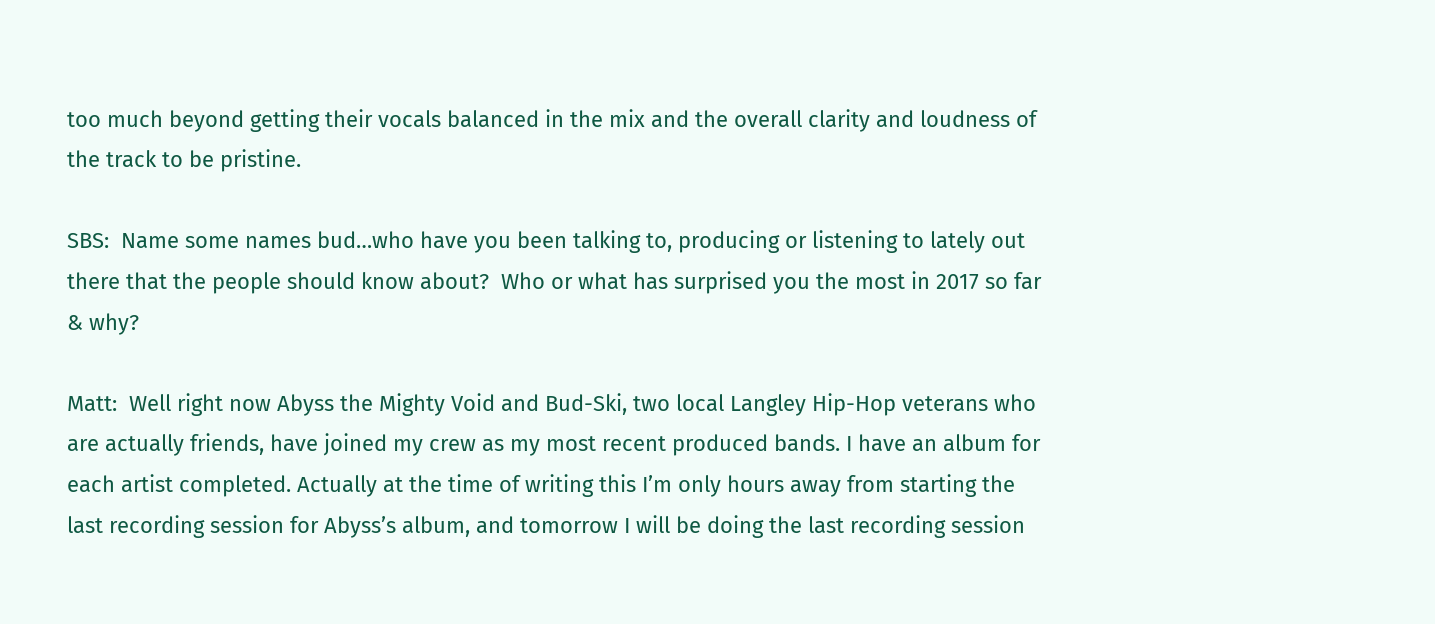too much beyond getting their vocals balanced in the mix and the overall clarity and loudness of the track to be pristine.

SBS:  Name some names bud…who have you been talking to, producing or listening to lately out there that the people should know about?  Who or what has surprised you the most in 2017 so far & why?

Matt:  Well right now Abyss the Mighty Void and Bud-Ski, two local Langley Hip-Hop veterans who are actually friends, have joined my crew as my most recent produced bands. I have an album for each artist completed. Actually at the time of writing this I’m only hours away from starting the last recording session for Abyss’s album, and tomorrow I will be doing the last recording session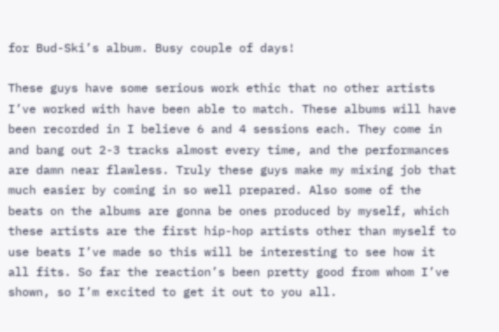for Bud-Ski’s album. Busy couple of days!

These guys have some serious work ethic that no other artists I’ve worked with have been able to match. These albums will have been recorded in I believe 6 and 4 sessions each. They come in and bang out 2-3 tracks almost every time, and the performances are damn near flawless. Truly these guys make my mixing job that much easier by coming in so well prepared. Also some of the beats on the albums are gonna be ones produced by myself, which these artists are the first hip-hop artists other than myself to use beats I’ve made so this will be interesting to see how it all fits. So far the reaction’s been pretty good from whom I’ve shown, so I’m excited to get it out to you all.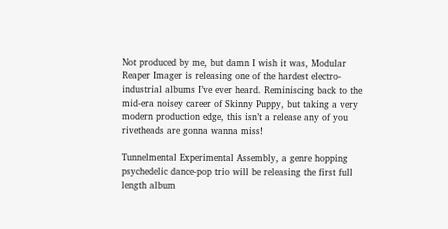Not produced by me, but damn I wish it was, Modular Reaper Imager is releasing one of the hardest electro-industrial albums I’ve ever heard. Reminiscing back to the mid-era noisey career of Skinny Puppy, but taking a very modern production edge, this isn’t a release any of you rivetheads are gonna wanna miss!

Tunnelmental Experimental Assembly, a genre hopping psychedelic dance-pop trio will be releasing the first full length album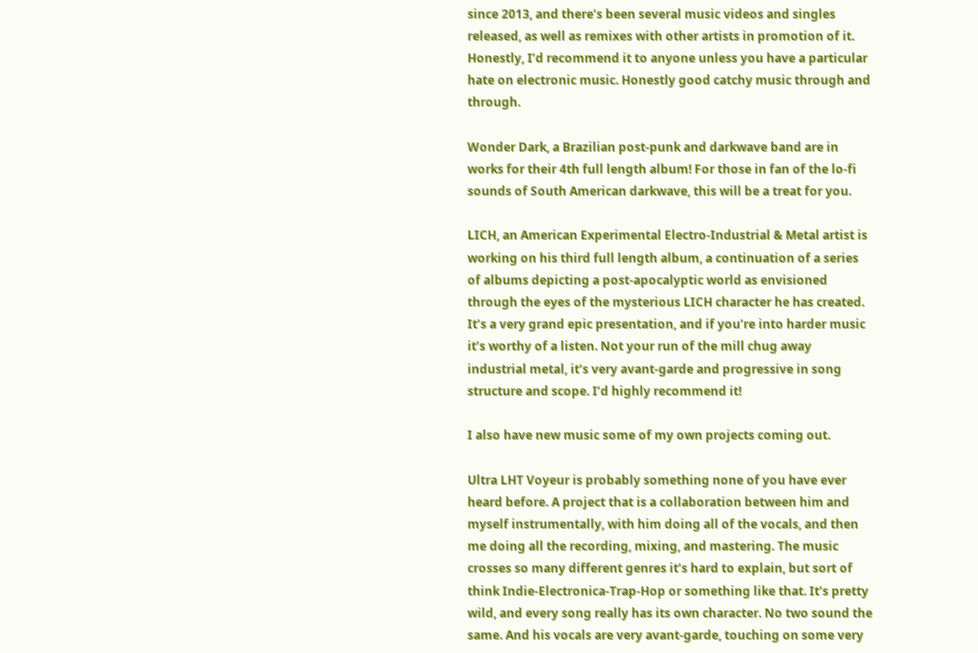since 2013, and there’s been several music videos and singles released, as well as remixes with other artists in promotion of it. Honestly, I’d recommend it to anyone unless you have a particular hate on electronic music. Honestly good catchy music through and through.

Wonder Dark, a Brazilian post-punk and darkwave band are in works for their 4th full length album! For those in fan of the lo-fi sounds of South American darkwave, this will be a treat for you.

LICH, an American Experimental Electro-Industrial & Metal artist is working on his third full length album, a continuation of a series of albums depicting a post-apocalyptic world as envisioned through the eyes of the mysterious LICH character he has created. It’s a very grand epic presentation, and if you’re into harder music it’s worthy of a listen. Not your run of the mill chug away industrial metal, it’s very avant-garde and progressive in song structure and scope. I’d highly recommend it!

I also have new music some of my own projects coming out.

Ultra LHT Voyeur is probably something none of you have ever heard before. A project that is a collaboration between him and myself instrumentally, with him doing all of the vocals, and then me doing all the recording, mixing, and mastering. The music crosses so many different genres it’s hard to explain, but sort of think Indie-Electronica-Trap-Hop or something like that. It’s pretty wild, and every song really has its own character. No two sound the same. And his vocals are very avant-garde, touching on some very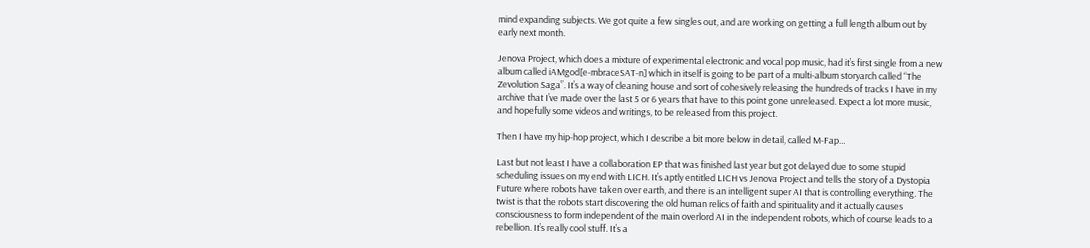mind expanding subjects. We got quite a few singles out, and are working on getting a full length album out by early next month.

Jenova Project, which does a mixture of experimental electronic and vocal pop music, had it’s first single from a new album called iAMgod[e-mbraceSAT-n] which in itself is going to be part of a multi-album storyarch called “The Zevolution Saga”. It’s a way of cleaning house and sort of cohesively releasing the hundreds of tracks I have in my archive that I’ve made over the last 5 or 6 years that have to this point gone unreleased. Expect a lot more music, and hopefully some videos and writings, to be released from this project.

Then I have my hip-hop project, which I describe a bit more below in detail, called M-Fap…

Last but not least I have a collaboration EP that was finished last year but got delayed due to some stupid scheduling issues on my end with LICH. It’s aptly entitled LICH vs Jenova Project and tells the story of a Dystopia Future where robots have taken over earth, and there is an intelligent super AI that is controlling everything. The twist is that the robots start discovering the old human relics of faith and spirituality and it actually causes consciousness to form independent of the main overlord AI in the independent robots, which of course leads to a rebellion. It’s really cool stuff. It’s a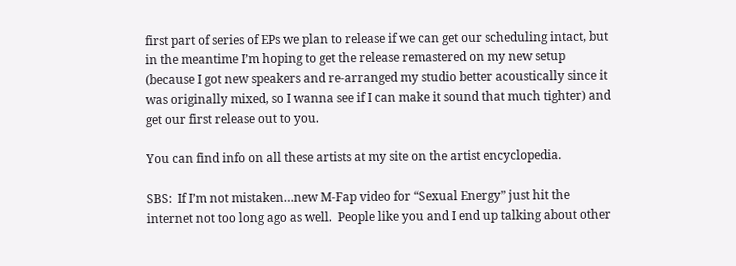first part of series of EPs we plan to release if we can get our scheduling intact, but in the meantime I’m hoping to get the release remastered on my new setup (because I got new speakers and re-arranged my studio better acoustically since it was originally mixed, so I wanna see if I can make it sound that much tighter) and get our first release out to you.

You can find info on all these artists at my site on the artist encyclopedia.

SBS:  If I’m not mistaken…new M-Fap video for “Sexual Energy” just hit the internet not too long ago as well.  People like you and I end up talking about other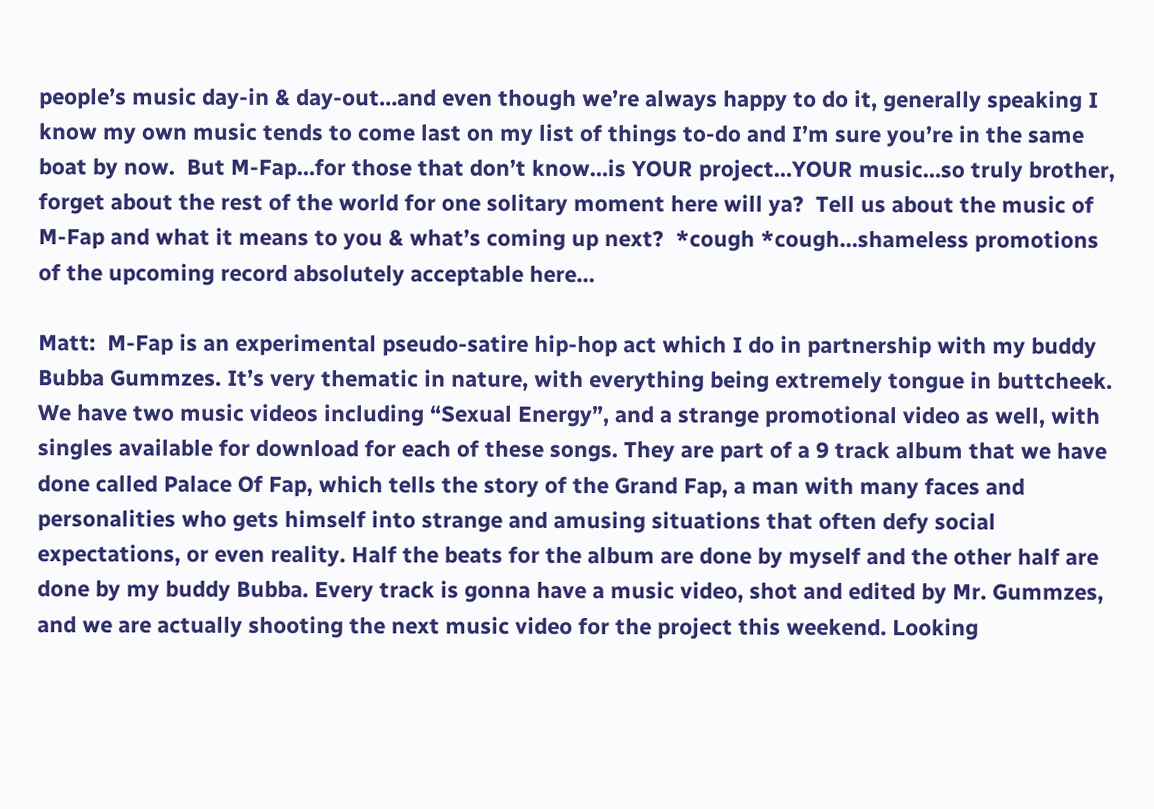people’s music day-in & day-out…and even though we’re always happy to do it, generally speaking I know my own music tends to come last on my list of things to-do and I’m sure you’re in the same boat by now.  But M-Fap…for those that don’t know…is YOUR project…YOUR music…so truly brother, forget about the rest of the world for one solitary moment here will ya?  Tell us about the music of M-Fap and what it means to you & what’s coming up next?  *cough *cough…shameless promotions of the upcoming record absolutely acceptable here…

Matt:  M-Fap is an experimental pseudo-satire hip-hop act which I do in partnership with my buddy Bubba Gummzes. It’s very thematic in nature, with everything being extremely tongue in buttcheek. We have two music videos including “Sexual Energy”, and a strange promotional video as well, with singles available for download for each of these songs. They are part of a 9 track album that we have done called Palace Of Fap, which tells the story of the Grand Fap, a man with many faces and personalities who gets himself into strange and amusing situations that often defy social expectations, or even reality. Half the beats for the album are done by myself and the other half are done by my buddy Bubba. Every track is gonna have a music video, shot and edited by Mr. Gummzes, and we are actually shooting the next music video for the project this weekend. Looking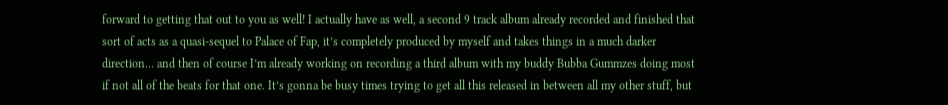forward to getting that out to you as well! I actually have as well, a second 9 track album already recorded and finished that sort of acts as a quasi-sequel to Palace of Fap, it’s completely produced by myself and takes things in a much darker direction… and then of course I’m already working on recording a third album with my buddy Bubba Gummzes doing most if not all of the beats for that one. It’s gonna be busy times trying to get all this released in between all my other stuff, but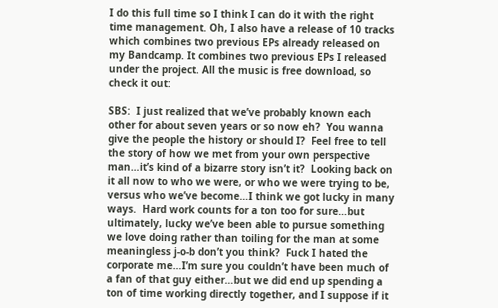I do this full time so I think I can do it with the right time management. Oh, I also have a release of 10 tracks which combines two previous EPs already released on my Bandcamp. It combines two previous EPs I released under the project. All the music is free download, so check it out:

SBS:  I just realized that we’ve probably known each other for about seven years or so now eh?  You wanna give the people the history or should I?  Feel free to tell the story of how we met from your own perspective man…it’s kind of a bizarre story isn’t it?  Looking back on it all now to who we were, or who we were trying to be, versus who we’ve become…I think we got lucky in many ways.  Hard work counts for a ton too for sure…but ultimately, lucky we’ve been able to pursue something we love doing rather than toiling for the man at some meaningless j-o-b don’t you think?  Fuck I hated the corporate me…I’m sure you couldn’t have been much of a fan of that guy either…but we did end up spending a ton of time working directly together, and I suppose if it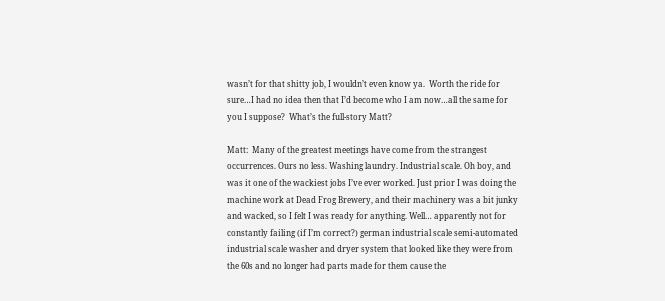wasn’t for that shitty job, I wouldn’t even know ya.  Worth the ride for sure…I had no idea then that I’d become who I am now…all the same for you I suppose?  What’s the full-story Matt?

Matt:  Many of the greatest meetings have come from the strangest occurrences. Ours no less. Washing laundry. Industrial scale. Oh boy, and was it one of the wackiest jobs I’ve ever worked. Just prior I was doing the machine work at Dead Frog Brewery, and their machinery was a bit junky and wacked, so I felt I was ready for anything. Well… apparently not for constantly failing (if I’m correct?) german industrial scale semi-automated industrial scale washer and dryer system that looked like they were from the 60s and no longer had parts made for them cause the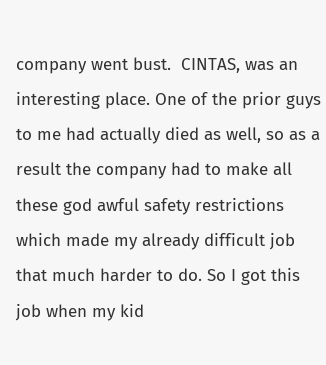company went bust.  CINTAS, was an interesting place. One of the prior guys to me had actually died as well, so as a result the company had to make all these god awful safety restrictions which made my already difficult job that much harder to do. So I got this job when my kid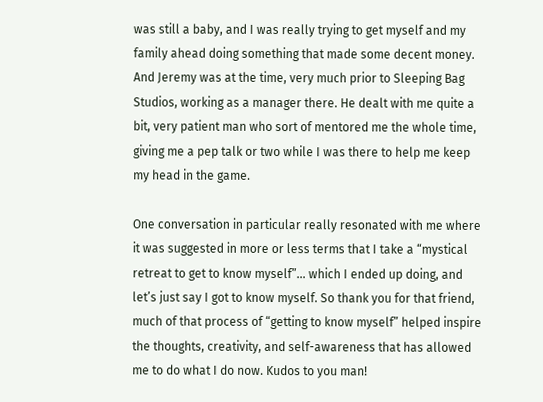was still a baby, and I was really trying to get myself and my family ahead doing something that made some decent money. And Jeremy was at the time, very much prior to Sleeping Bag Studios, working as a manager there. He dealt with me quite a bit, very patient man who sort of mentored me the whole time, giving me a pep talk or two while I was there to help me keep my head in the game.

One conversation in particular really resonated with me where it was suggested in more or less terms that I take a “mystical retreat to get to know myself”… which I ended up doing, and let’s just say I got to know myself. So thank you for that friend, much of that process of “getting to know myself” helped inspire the thoughts, creativity, and self-awareness that has allowed me to do what I do now. Kudos to you man!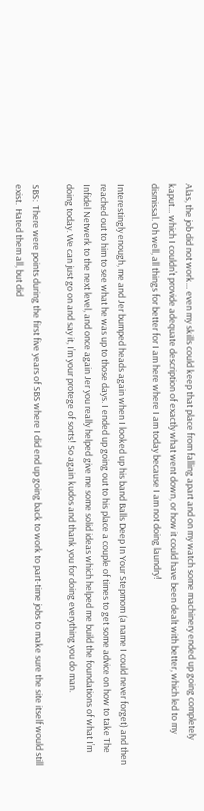Alas, the job did not work… even my skills could keep that place from falling apart and on my watch some machinery ended up going completely kaput… which I couldn’t provide adequate description of exactly what went down, or how it could have been dealt with better, which led to my dismissal. Oh well, all things for better for I am here where I am today because I am not doing laundry!

Interestingly enough, me and Jer bumped heads again when I looked up his band Balls Deep In Your Stepmom (a name I could never forget) and then reached out to him to see what he was up to those days. I ended up going out to his place a couple of times to get some advice on how to take The Infidel Netwerk to the next level, and once again Jer you really helped give me some solid ideas which helped me build the foundations of what I’m doing today. We can just go on and say it, I’m your protege of sorts! So again kudos and thank you for doing everything you do man.

SBS:  There were points during the first five years of SBS where I did end up going back to work to part-time jobs to make sure the site itself would still exist.  Hated them all, but did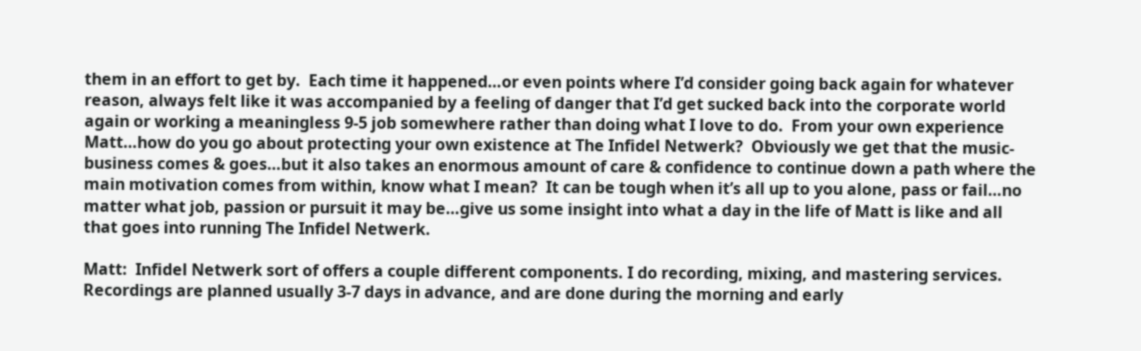them in an effort to get by.  Each time it happened…or even points where I’d consider going back again for whatever reason, always felt like it was accompanied by a feeling of danger that I’d get sucked back into the corporate world again or working a meaningless 9-5 job somewhere rather than doing what I love to do.  From your own experience Matt…how do you go about protecting your own existence at The Infidel Netwerk?  Obviously we get that the music-business comes & goes…but it also takes an enormous amount of care & confidence to continue down a path where the main motivation comes from within, know what I mean?  It can be tough when it’s all up to you alone, pass or fail…no matter what job, passion or pursuit it may be…give us some insight into what a day in the life of Matt is like and all that goes into running The Infidel Netwerk.

Matt:  Infidel Netwerk sort of offers a couple different components. I do recording, mixing, and mastering services. Recordings are planned usually 3-7 days in advance, and are done during the morning and early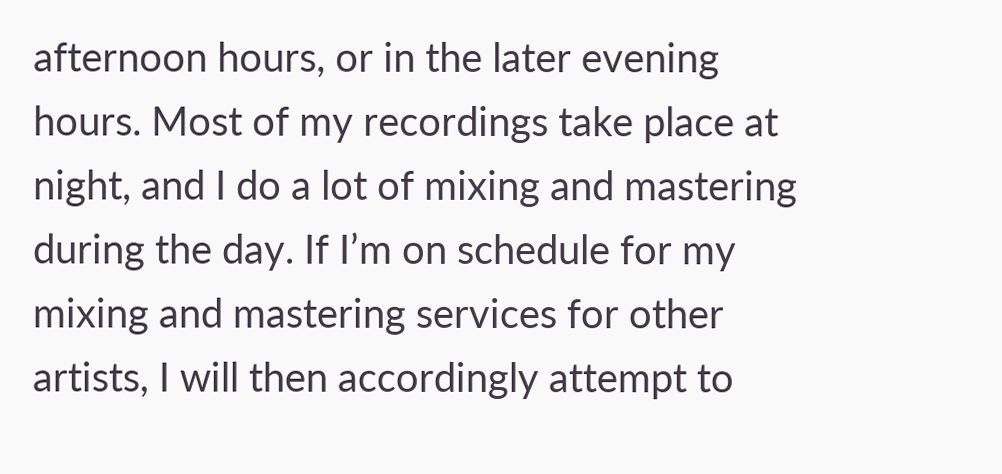afternoon hours, or in the later evening hours. Most of my recordings take place at night, and I do a lot of mixing and mastering during the day. If I’m on schedule for my mixing and mastering services for other artists, I will then accordingly attempt to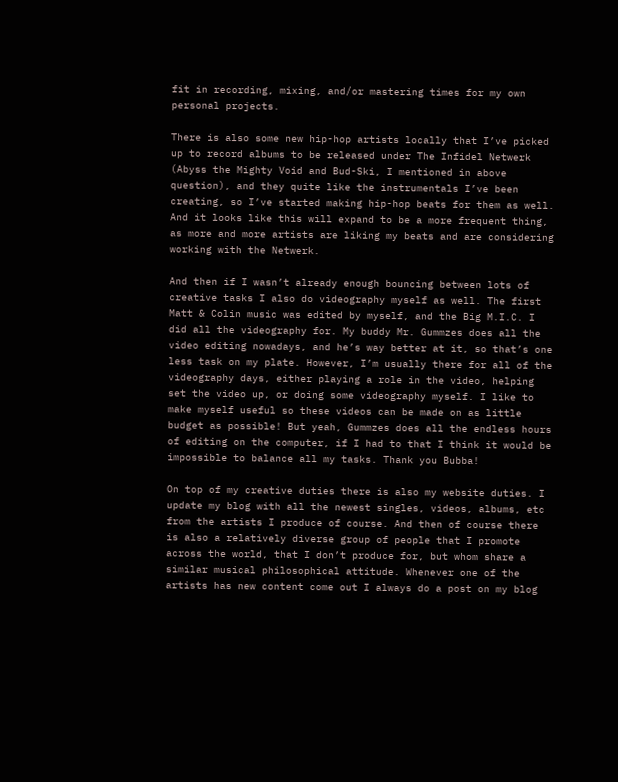fit in recording, mixing, and/or mastering times for my own personal projects.

There is also some new hip-hop artists locally that I’ve picked up to record albums to be released under The Infidel Netwerk (Abyss the Mighty Void and Bud-Ski, I mentioned in above question), and they quite like the instrumentals I’ve been creating, so I’ve started making hip-hop beats for them as well. And it looks like this will expand to be a more frequent thing, as more and more artists are liking my beats and are considering working with the Netwerk.

And then if I wasn’t already enough bouncing between lots of creative tasks I also do videography myself as well. The first Matt & Colin music was edited by myself, and the Big M.I.C. I did all the videography for. My buddy Mr. Gummzes does all the video editing nowadays, and he’s way better at it, so that’s one less task on my plate. However, I’m usually there for all of the videography days, either playing a role in the video, helping set the video up, or doing some videography myself. I like to make myself useful so these videos can be made on as little budget as possible! But yeah, Gummzes does all the endless hours of editing on the computer, if I had to that I think it would be impossible to balance all my tasks. Thank you Bubba!

On top of my creative duties there is also my website duties. I update my blog with all the newest singles, videos, albums, etc from the artists I produce of course. And then of course there is also a relatively diverse group of people that I promote across the world, that I don’t produce for, but whom share a similar musical philosophical attitude. Whenever one of the artists has new content come out I always do a post on my blog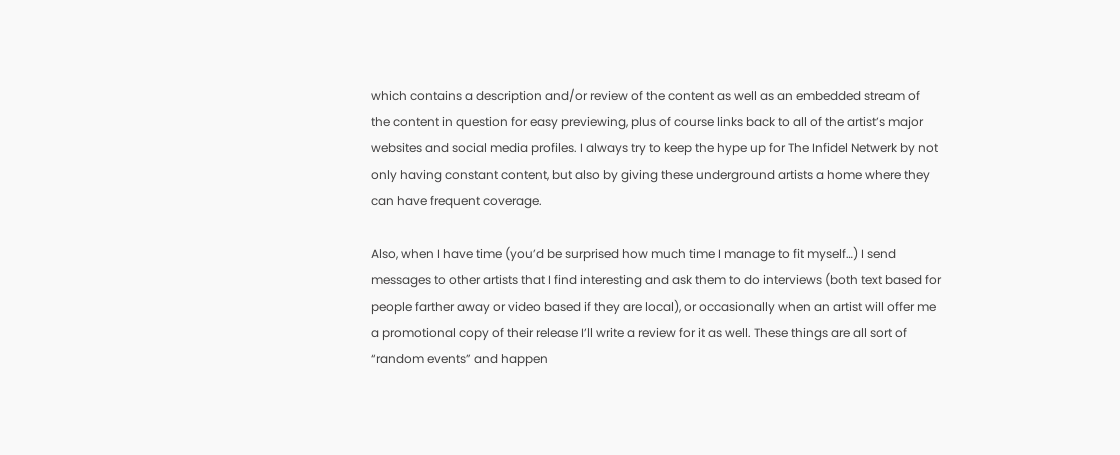which contains a description and/or review of the content as well as an embedded stream of the content in question for easy previewing, plus of course links back to all of the artist’s major websites and social media profiles. I always try to keep the hype up for The Infidel Netwerk by not only having constant content, but also by giving these underground artists a home where they can have frequent coverage.

Also, when I have time (you’d be surprised how much time I manage to fit myself…) I send messages to other artists that I find interesting and ask them to do interviews (both text based for people farther away or video based if they are local), or occasionally when an artist will offer me a promotional copy of their release I’ll write a review for it as well. These things are all sort of “random events” and happen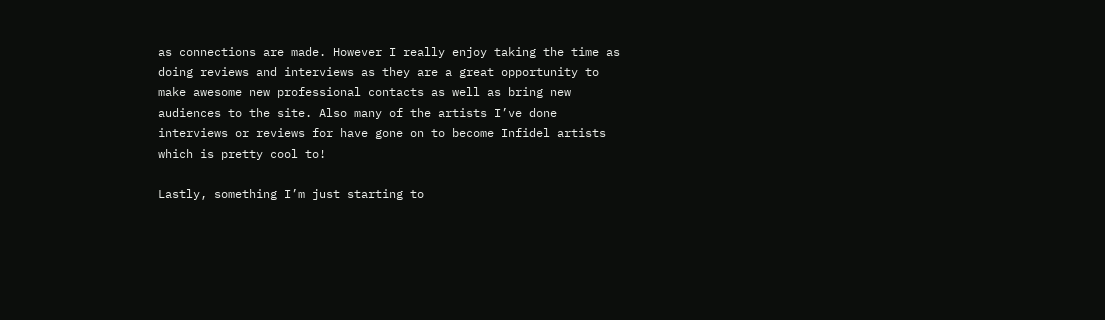as connections are made. However I really enjoy taking the time as doing reviews and interviews as they are a great opportunity to make awesome new professional contacts as well as bring new audiences to the site. Also many of the artists I’ve done interviews or reviews for have gone on to become Infidel artists which is pretty cool to!

Lastly, something I’m just starting to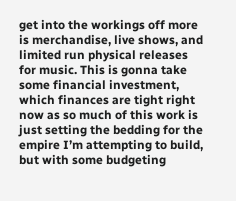get into the workings off more is merchandise, live shows, and limited run physical releases for music. This is gonna take some financial investment, which finances are tight right now as so much of this work is just setting the bedding for the empire I’m attempting to build, but with some budgeting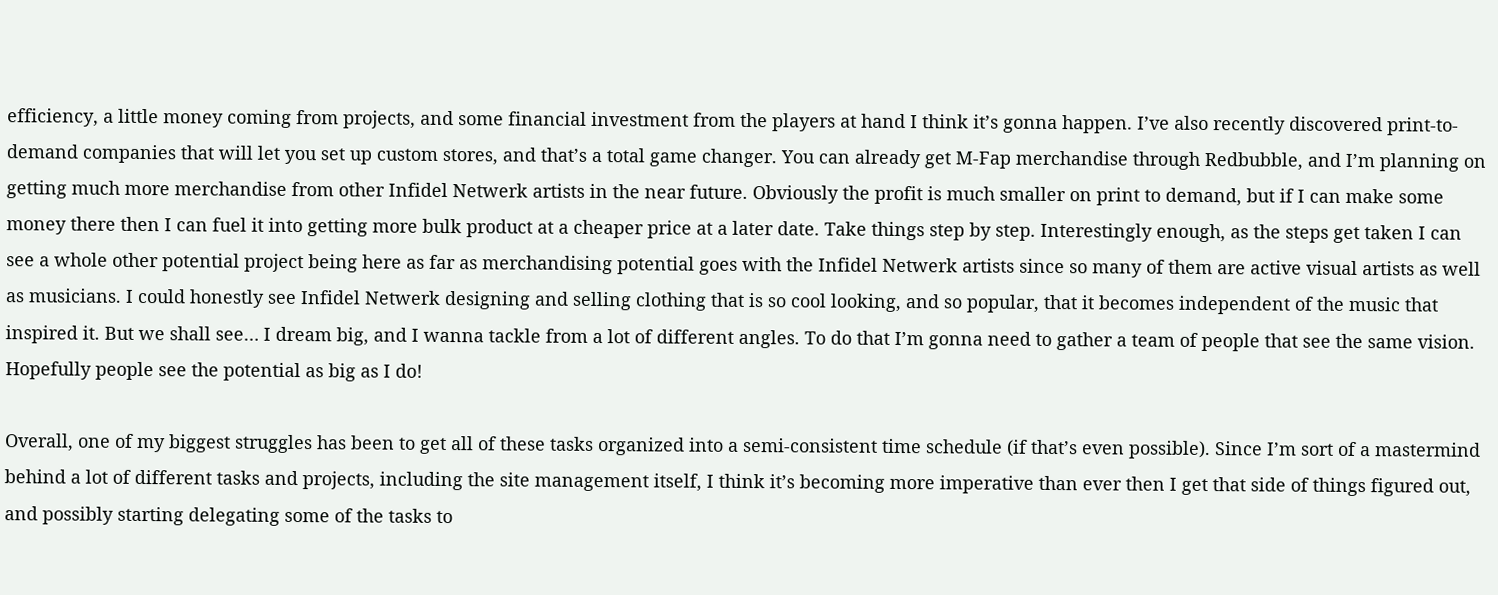efficiency, a little money coming from projects, and some financial investment from the players at hand I think it’s gonna happen. I’ve also recently discovered print-to-demand companies that will let you set up custom stores, and that’s a total game changer. You can already get M-Fap merchandise through Redbubble, and I’m planning on getting much more merchandise from other Infidel Netwerk artists in the near future. Obviously the profit is much smaller on print to demand, but if I can make some money there then I can fuel it into getting more bulk product at a cheaper price at a later date. Take things step by step. Interestingly enough, as the steps get taken I can see a whole other potential project being here as far as merchandising potential goes with the Infidel Netwerk artists since so many of them are active visual artists as well as musicians. I could honestly see Infidel Netwerk designing and selling clothing that is so cool looking, and so popular, that it becomes independent of the music that inspired it. But we shall see… I dream big, and I wanna tackle from a lot of different angles. To do that I’m gonna need to gather a team of people that see the same vision. Hopefully people see the potential as big as I do!

Overall, one of my biggest struggles has been to get all of these tasks organized into a semi-consistent time schedule (if that’s even possible). Since I’m sort of a mastermind behind a lot of different tasks and projects, including the site management itself, I think it’s becoming more imperative than ever then I get that side of things figured out, and possibly starting delegating some of the tasks to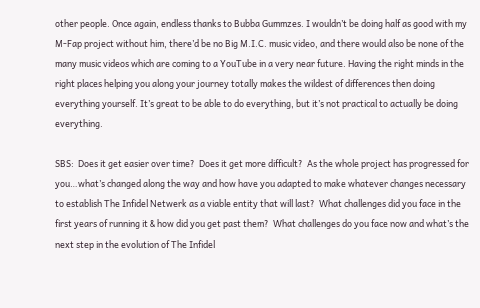other people. Once again, endless thanks to Bubba Gummzes. I wouldn’t be doing half as good with my M-Fap project without him, there’d be no Big M.I.C. music video, and there would also be none of the many music videos which are coming to a YouTube in a very near future. Having the right minds in the right places helping you along your journey totally makes the wildest of differences then doing everything yourself. It’s great to be able to do everything, but it’s not practical to actually be doing everything.

SBS:  Does it get easier over time?  Does it get more difficult?  As the whole project has progressed for you…what’s changed along the way and how have you adapted to make whatever changes necessary to establish The Infidel Netwerk as a viable entity that will last?  What challenges did you face in the first years of running it & how did you get past them?  What challenges do you face now and what’s the next step in the evolution of The Infidel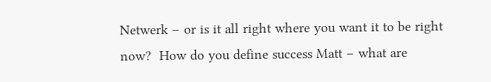Netwerk – or is it all right where you want it to be right now?  How do you define success Matt – what are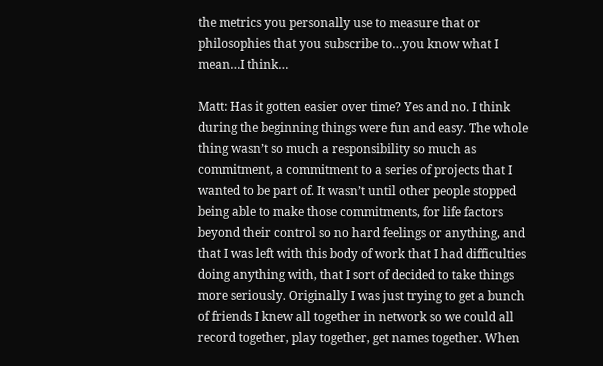the metrics you personally use to measure that or philosophies that you subscribe to…you know what I mean…I think…

Matt: Has it gotten easier over time? Yes and no. I think during the beginning things were fun and easy. The whole thing wasn’t so much a responsibility so much as commitment, a commitment to a series of projects that I wanted to be part of. It wasn’t until other people stopped being able to make those commitments, for life factors beyond their control so no hard feelings or anything, and that I was left with this body of work that I had difficulties doing anything with, that I sort of decided to take things more seriously. Originally I was just trying to get a bunch of friends I knew all together in network so we could all record together, play together, get names together. When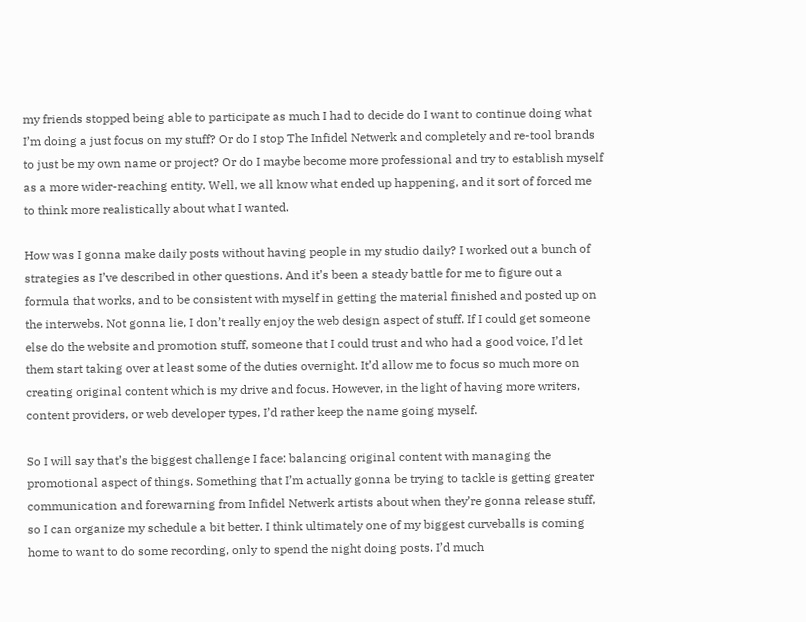my friends stopped being able to participate as much I had to decide do I want to continue doing what I’m doing a just focus on my stuff? Or do I stop The Infidel Netwerk and completely and re-tool brands to just be my own name or project? Or do I maybe become more professional and try to establish myself as a more wider-reaching entity. Well, we all know what ended up happening, and it sort of forced me to think more realistically about what I wanted.

How was I gonna make daily posts without having people in my studio daily? I worked out a bunch of strategies as I’ve described in other questions. And it’s been a steady battle for me to figure out a formula that works, and to be consistent with myself in getting the material finished and posted up on the interwebs. Not gonna lie, I don’t really enjoy the web design aspect of stuff. If I could get someone else do the website and promotion stuff, someone that I could trust and who had a good voice, I’d let them start taking over at least some of the duties overnight. It’d allow me to focus so much more on creating original content which is my drive and focus. However, in the light of having more writers, content providers, or web developer types, I’d rather keep the name going myself.

So I will say that’s the biggest challenge I face: balancing original content with managing the promotional aspect of things. Something that I’m actually gonna be trying to tackle is getting greater communication and forewarning from Infidel Netwerk artists about when they’re gonna release stuff, so I can organize my schedule a bit better. I think ultimately one of my biggest curveballs is coming home to want to do some recording, only to spend the night doing posts. I’d much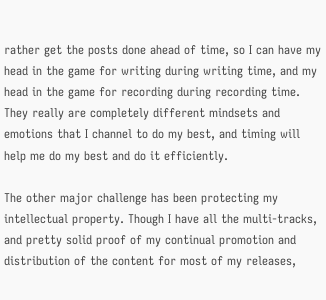rather get the posts done ahead of time, so I can have my head in the game for writing during writing time, and my head in the game for recording during recording time. They really are completely different mindsets and emotions that I channel to do my best, and timing will help me do my best and do it efficiently.

The other major challenge has been protecting my intellectual property. Though I have all the multi-tracks, and pretty solid proof of my continual promotion and distribution of the content for most of my releases,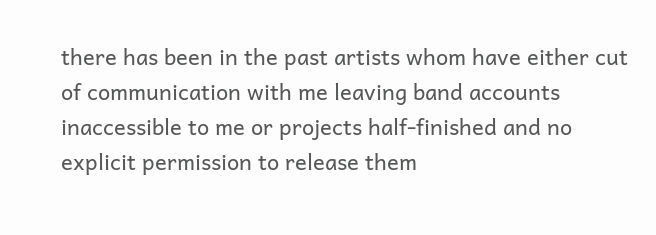there has been in the past artists whom have either cut of communication with me leaving band accounts inaccessible to me or projects half-finished and no explicit permission to release them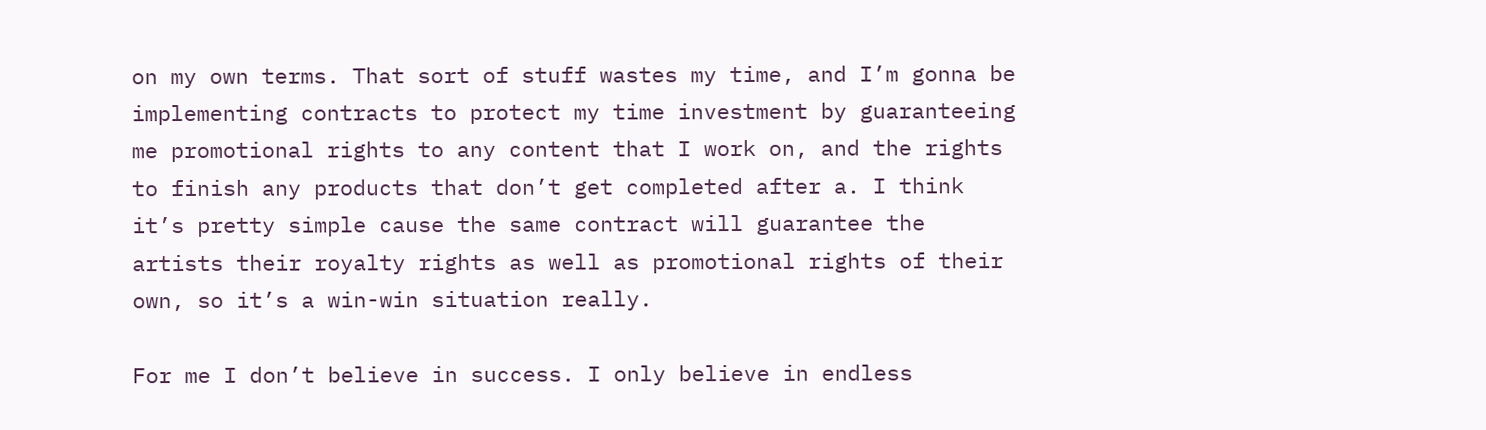on my own terms. That sort of stuff wastes my time, and I’m gonna be implementing contracts to protect my time investment by guaranteeing me promotional rights to any content that I work on, and the rights to finish any products that don’t get completed after a. I think it’s pretty simple cause the same contract will guarantee the artists their royalty rights as well as promotional rights of their own, so it’s a win-win situation really.

For me I don’t believe in success. I only believe in endless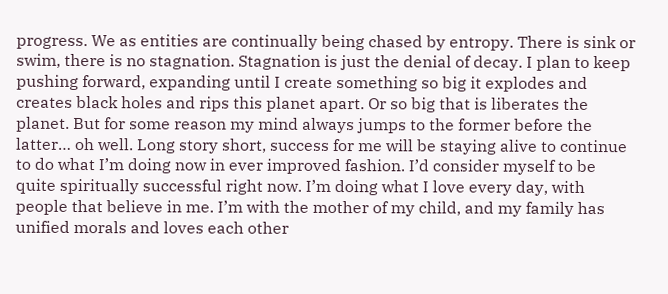progress. We as entities are continually being chased by entropy. There is sink or swim, there is no stagnation. Stagnation is just the denial of decay. I plan to keep pushing forward, expanding until I create something so big it explodes and creates black holes and rips this planet apart. Or so big that is liberates the planet. But for some reason my mind always jumps to the former before the latter… oh well. Long story short, success for me will be staying alive to continue to do what I’m doing now in ever improved fashion. I’d consider myself to be quite spiritually successful right now. I’m doing what I love every day, with people that believe in me. I’m with the mother of my child, and my family has unified morals and loves each other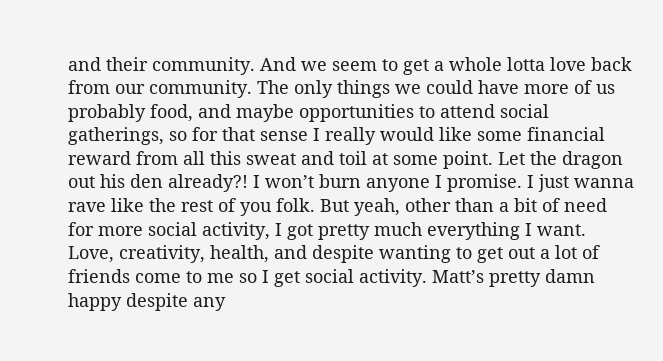and their community. And we seem to get a whole lotta love back from our community. The only things we could have more of us probably food, and maybe opportunities to attend social gatherings, so for that sense I really would like some financial reward from all this sweat and toil at some point. Let the dragon out his den already?! I won’t burn anyone I promise. I just wanna rave like the rest of you folk. But yeah, other than a bit of need for more social activity, I got pretty much everything I want. Love, creativity, health, and despite wanting to get out a lot of friends come to me so I get social activity. Matt’s pretty damn happy despite any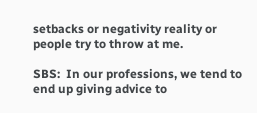setbacks or negativity reality or people try to throw at me.

SBS:  In our professions, we tend to end up giving advice to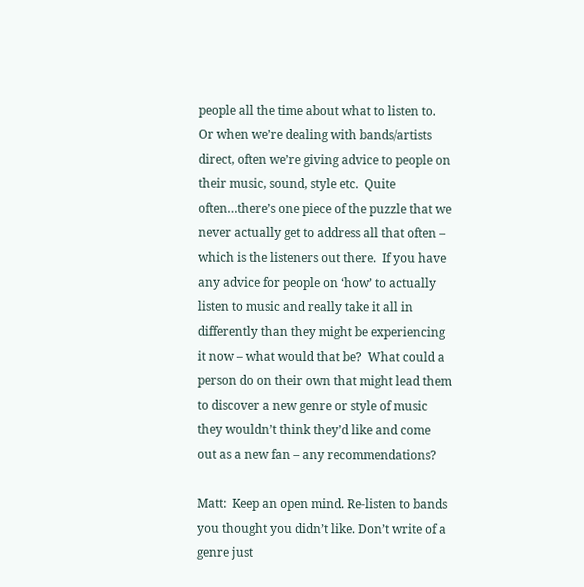people all the time about what to listen to.  Or when we’re dealing with bands/artists direct, often we’re giving advice to people on their music, sound, style etc.  Quite often…there’s one piece of the puzzle that we never actually get to address all that often – which is the listeners out there.  If you have any advice for people on ‘how’ to actually listen to music and really take it all in differently than they might be experiencing it now – what would that be?  What could a person do on their own that might lead them to discover a new genre or style of music they wouldn’t think they’d like and come out as a new fan – any recommendations?

Matt:  Keep an open mind. Re-listen to bands you thought you didn’t like. Don’t write of a genre just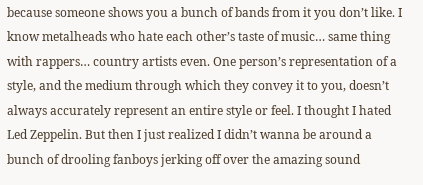because someone shows you a bunch of bands from it you don’t like. I know metalheads who hate each other’s taste of music… same thing with rappers… country artists even. One person’s representation of a style, and the medium through which they convey it to you, doesn’t always accurately represent an entire style or feel. I thought I hated Led Zeppelin. But then I just realized I didn’t wanna be around a bunch of drooling fanboys jerking off over the amazing sound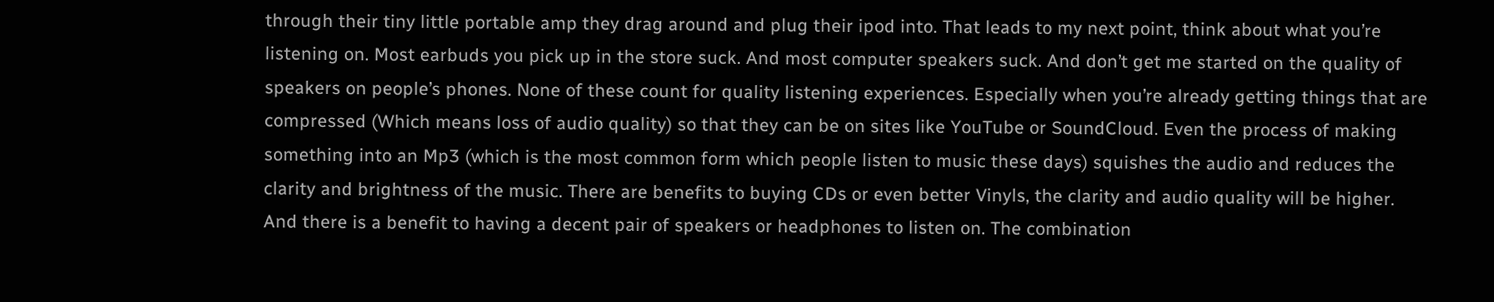through their tiny little portable amp they drag around and plug their ipod into. That leads to my next point, think about what you’re listening on. Most earbuds you pick up in the store suck. And most computer speakers suck. And don’t get me started on the quality of speakers on people’s phones. None of these count for quality listening experiences. Especially when you’re already getting things that are compressed (Which means loss of audio quality) so that they can be on sites like YouTube or SoundCloud. Even the process of making something into an Mp3 (which is the most common form which people listen to music these days) squishes the audio and reduces the clarity and brightness of the music. There are benefits to buying CDs or even better Vinyls, the clarity and audio quality will be higher. And there is a benefit to having a decent pair of speakers or headphones to listen on. The combination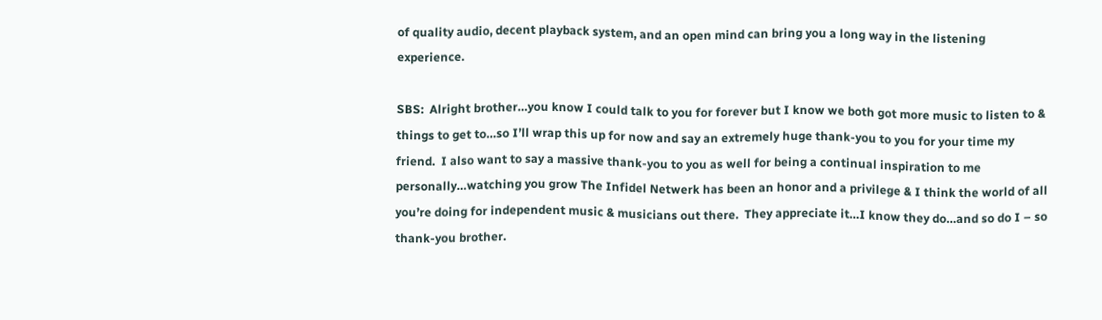of quality audio, decent playback system, and an open mind can bring you a long way in the listening experience.

SBS:  Alright brother…you know I could talk to you for forever but I know we both got more music to listen to & things to get to…so I’ll wrap this up for now and say an extremely huge thank-you to you for your time my friend.  I also want to say a massive thank-you to you as well for being a continual inspiration to me personally…watching you grow The Infidel Netwerk has been an honor and a privilege & I think the world of all you’re doing for independent music & musicians out there.  They appreciate it…I know they do…and so do I – so thank-you brother.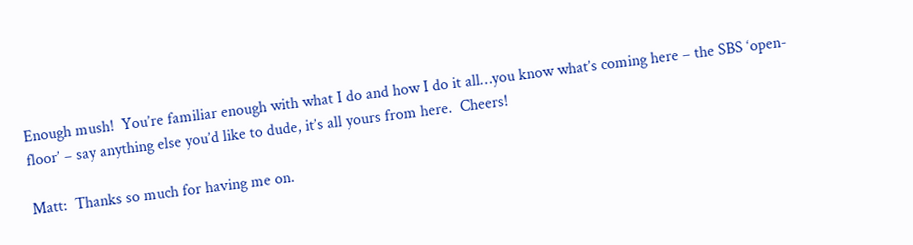Enough mush!  You’re familiar enough with what I do and how I do it all…you know what’s coming here – the SBS ‘open-floor’ – say anything else you’d like to dude, it’s all yours from here.  Cheers!

Matt:  Thanks so much for having me on.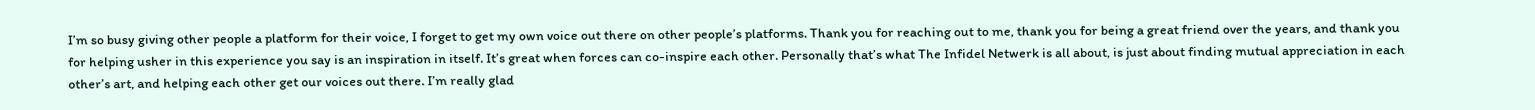I’m so busy giving other people a platform for their voice, I forget to get my own voice out there on other people’s platforms. Thank you for reaching out to me, thank you for being a great friend over the years, and thank you for helping usher in this experience you say is an inspiration in itself. It’s great when forces can co-inspire each other. Personally that’s what The Infidel Netwerk is all about, is just about finding mutual appreciation in each other’s art, and helping each other get our voices out there. I’m really glad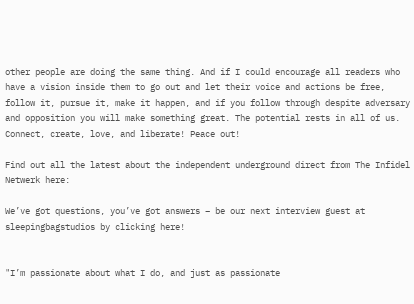other people are doing the same thing. And if I could encourage all readers who have a vision inside them to go out and let their voice and actions be free, follow it, pursue it, make it happen, and if you follow through despite adversary and opposition you will make something great. The potential rests in all of us. Connect, create, love, and liberate! Peace out!

Find out all the latest about the independent underground direct from The Infidel Netwerk here:

We’ve got questions, you’ve got answers – be our next interview guest at sleepingbagstudios by clicking here!


"I’m passionate about what I do, and just as passionate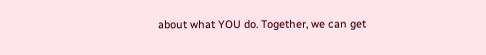about what YOU do. Together, we can get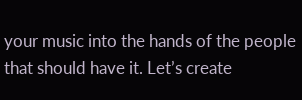your music into the hands of the people that should have it. Let’s create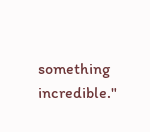something incredible."